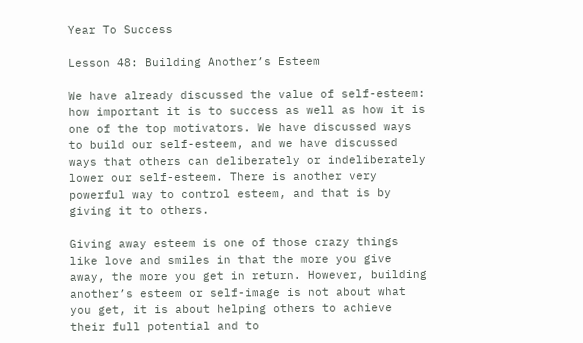Year To Success

Lesson 48: Building Another’s Esteem

We have already discussed the value of self-esteem: how important it is to success as well as how it is one of the top motivators. We have discussed ways to build our self-esteem, and we have discussed ways that others can deliberately or indeliberately lower our self-esteem. There is another very powerful way to control esteem, and that is by giving it to others.

Giving away esteem is one of those crazy things like love and smiles in that the more you give away, the more you get in return. However, building another’s esteem or self-image is not about what you get, it is about helping others to achieve their full potential and to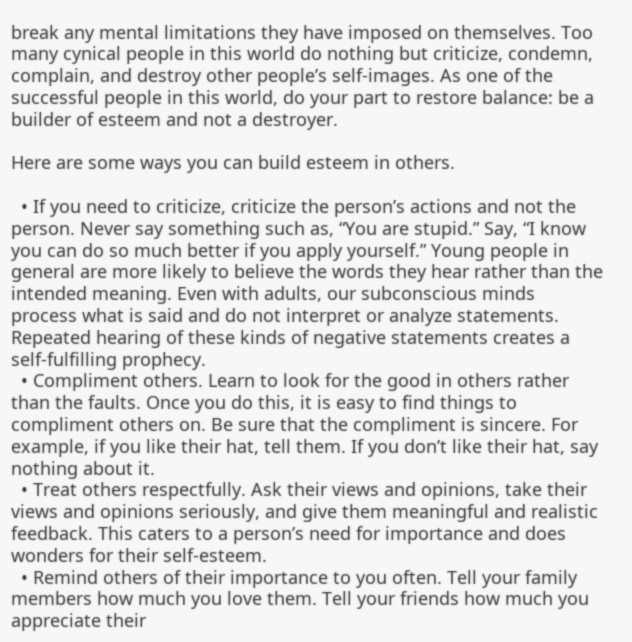break any mental limitations they have imposed on themselves. Too many cynical people in this world do nothing but criticize, condemn, complain, and destroy other people’s self-images. As one of the successful people in this world, do your part to restore balance: be a builder of esteem and not a destroyer.

Here are some ways you can build esteem in others.

  • If you need to criticize, criticize the person’s actions and not the person. Never say something such as, “You are stupid.” Say, “I know you can do so much better if you apply yourself.” Young people in general are more likely to believe the words they hear rather than the intended meaning. Even with adults, our subconscious minds process what is said and do not interpret or analyze statements. Repeated hearing of these kinds of negative statements creates a self-fulfilling prophecy.
  • Compliment others. Learn to look for the good in others rather than the faults. Once you do this, it is easy to find things to compliment others on. Be sure that the compliment is sincere. For example, if you like their hat, tell them. If you don’t like their hat, say nothing about it.
  • Treat others respectfully. Ask their views and opinions, take their views and opinions seriously, and give them meaningful and realistic feedback. This caters to a person’s need for importance and does wonders for their self-esteem.
  • Remind others of their importance to you often. Tell your family members how much you love them. Tell your friends how much you appreciate their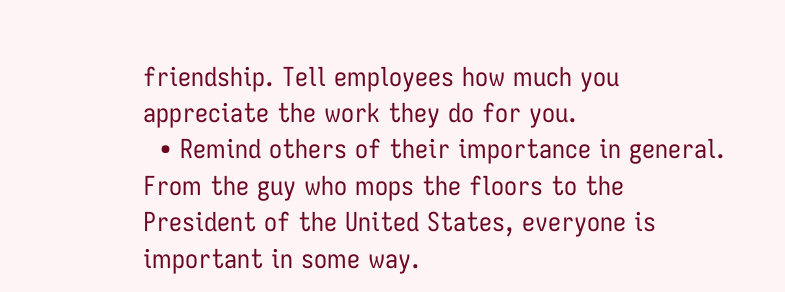friendship. Tell employees how much you appreciate the work they do for you.
  • Remind others of their importance in general. From the guy who mops the floors to the President of the United States, everyone is important in some way.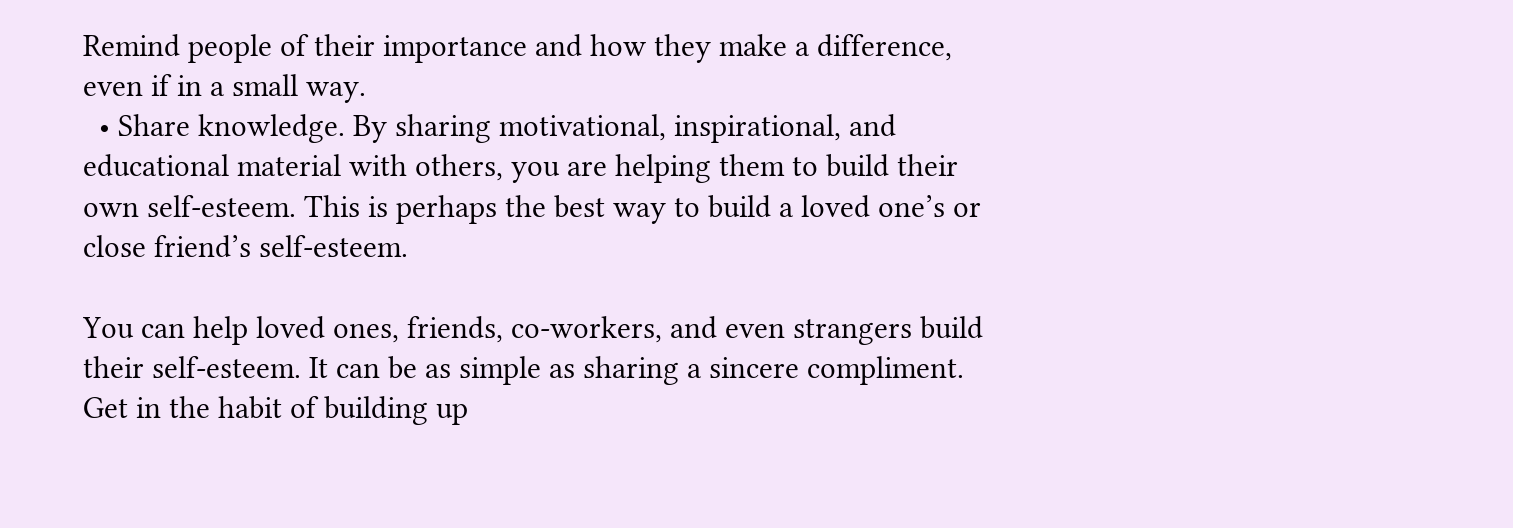Remind people of their importance and how they make a difference, even if in a small way.
  • Share knowledge. By sharing motivational, inspirational, and educational material with others, you are helping them to build their own self-esteem. This is perhaps the best way to build a loved one’s or close friend’s self-esteem.

You can help loved ones, friends, co-workers, and even strangers build their self-esteem. It can be as simple as sharing a sincere compliment. Get in the habit of building up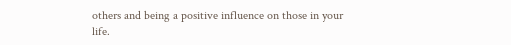others and being a positive influence on those in your life.